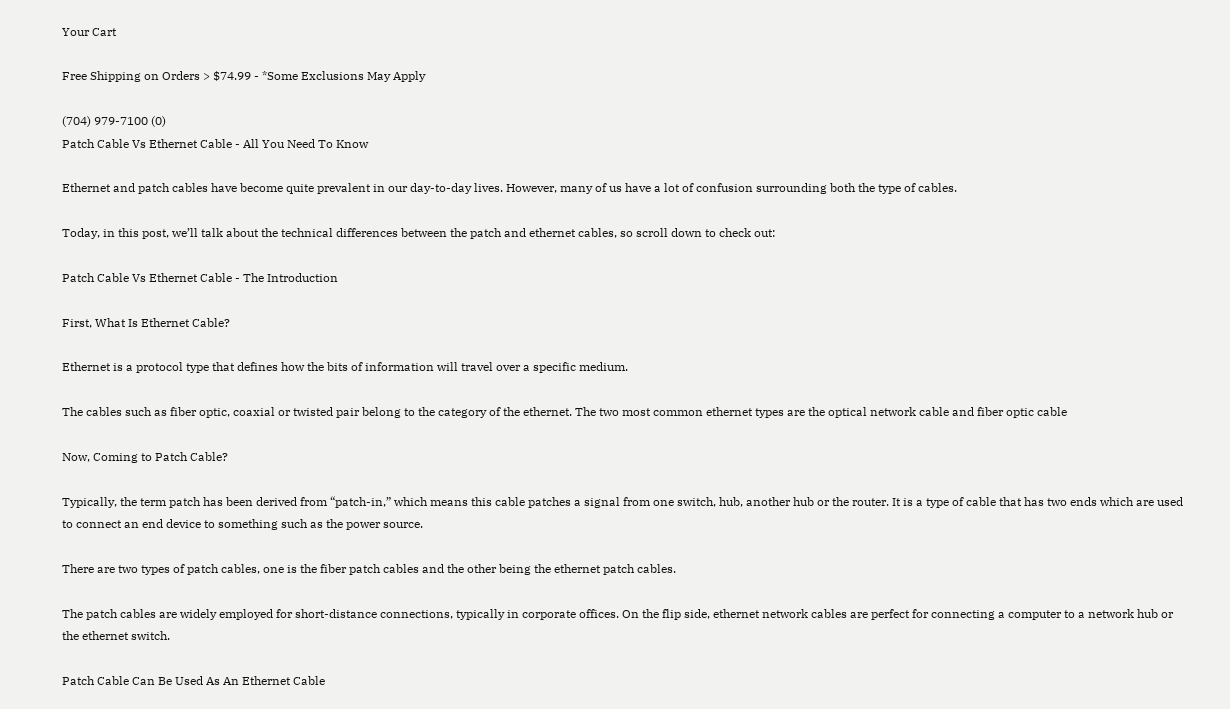Your Cart

Free Shipping on Orders > $74.99 - *Some Exclusions May Apply

(704) 979-7100 (0)
Patch Cable Vs Ethernet Cable - All You Need To Know

Ethernet and patch cables have become quite prevalent in our day-to-day lives. However, many of us have a lot of confusion surrounding both the type of cables.

Today, in this post, we’ll talk about the technical differences between the patch and ethernet cables, so scroll down to check out:

Patch Cable Vs Ethernet Cable - The Introduction

First, What Is Ethernet Cable?

Ethernet is a protocol type that defines how the bits of information will travel over a specific medium.

The cables such as fiber optic, coaxial or twisted pair belong to the category of the ethernet. The two most common ethernet types are the optical network cable and fiber optic cable

Now, Coming to Patch Cable?

Typically, the term patch has been derived from “patch-in,” which means this cable patches a signal from one switch, hub, another hub or the router. It is a type of cable that has two ends which are used to connect an end device to something such as the power source.

There are two types of patch cables, one is the fiber patch cables and the other being the ethernet patch cables.

The patch cables are widely employed for short-distance connections, typically in corporate offices. On the flip side, ethernet network cables are perfect for connecting a computer to a network hub or the ethernet switch.

Patch Cable Can Be Used As An Ethernet Cable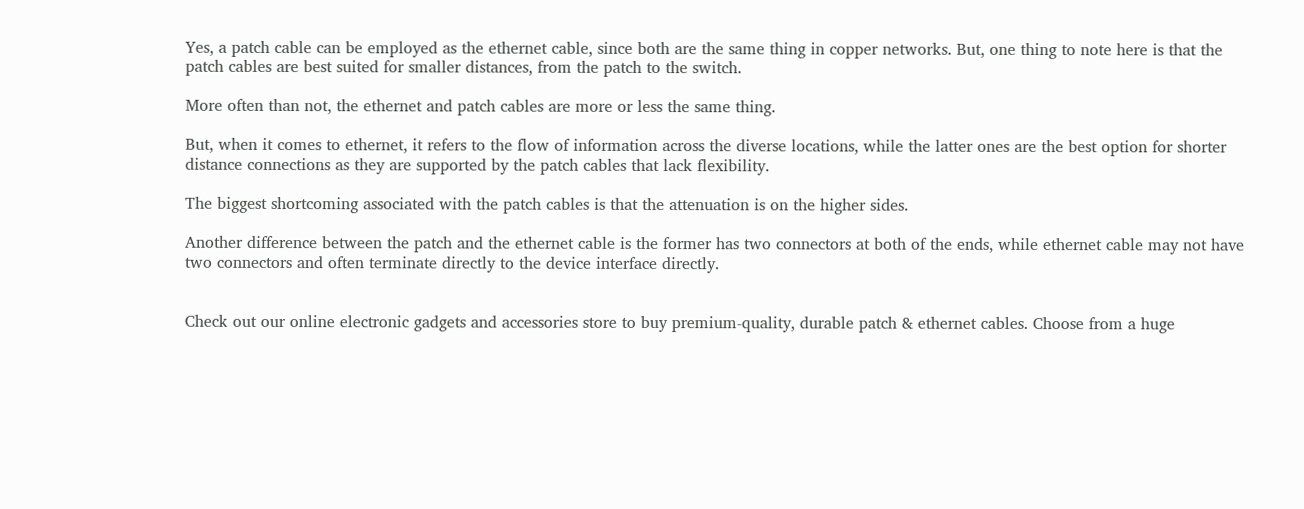Yes, a patch cable can be employed as the ethernet cable, since both are the same thing in copper networks. But, one thing to note here is that the patch cables are best suited for smaller distances, from the patch to the switch.

More often than not, the ethernet and patch cables are more or less the same thing.

But, when it comes to ethernet, it refers to the flow of information across the diverse locations, while the latter ones are the best option for shorter distance connections as they are supported by the patch cables that lack flexibility.

The biggest shortcoming associated with the patch cables is that the attenuation is on the higher sides.

Another difference between the patch and the ethernet cable is the former has two connectors at both of the ends, while ethernet cable may not have two connectors and often terminate directly to the device interface directly.


Check out our online electronic gadgets and accessories store to buy premium-quality, durable patch & ethernet cables. Choose from a huge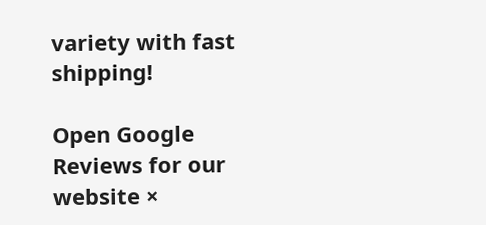variety with fast shipping!

Open Google Reviews for our website ×